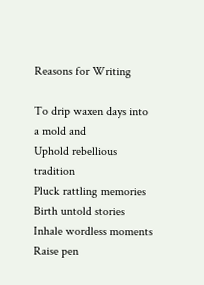Reasons for Writing

To drip waxen days into a mold and
Uphold rebellious tradition
Pluck rattling memories
Birth untold stories
Inhale wordless moments
Raise pen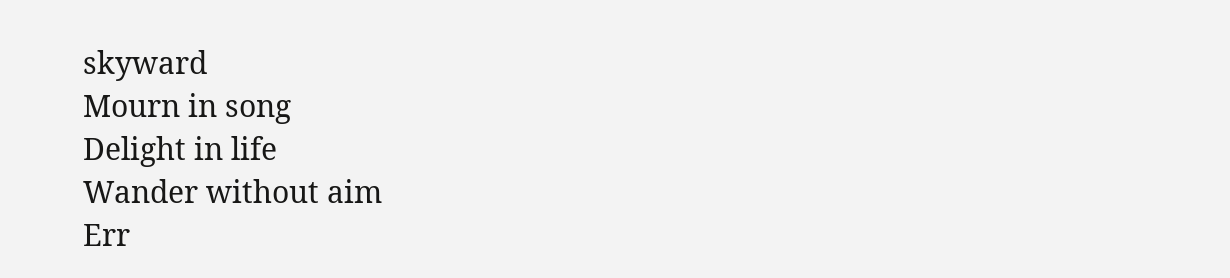skyward
Mourn in song
Delight in life
Wander without aim
Err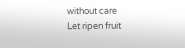without care
Let ripen fruit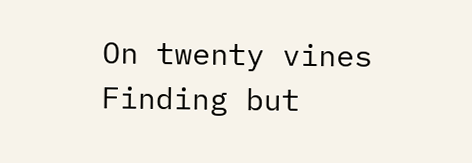On twenty vines
Finding but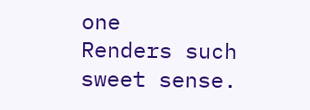one
Renders such sweet sense.